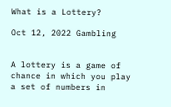What is a Lottery?

Oct 12, 2022 Gambling


A lottery is a game of chance in which you play a set of numbers in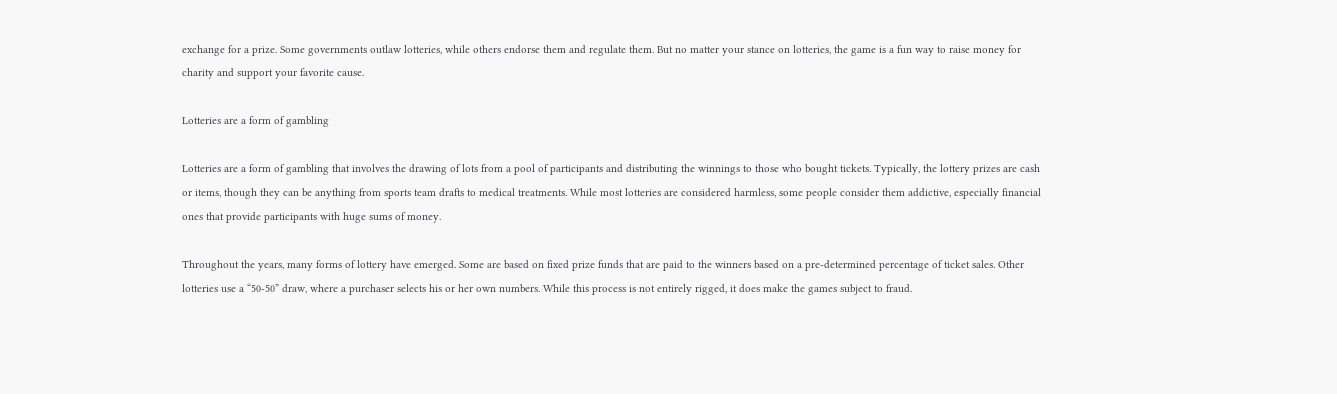exchange for a prize. Some governments outlaw lotteries, while others endorse them and regulate them. But no matter your stance on lotteries, the game is a fun way to raise money for charity and support your favorite cause.

Lotteries are a form of gambling

Lotteries are a form of gambling that involves the drawing of lots from a pool of participants and distributing the winnings to those who bought tickets. Typically, the lottery prizes are cash or items, though they can be anything from sports team drafts to medical treatments. While most lotteries are considered harmless, some people consider them addictive, especially financial ones that provide participants with huge sums of money.

Throughout the years, many forms of lottery have emerged. Some are based on fixed prize funds that are paid to the winners based on a pre-determined percentage of ticket sales. Other lotteries use a “50-50” draw, where a purchaser selects his or her own numbers. While this process is not entirely rigged, it does make the games subject to fraud.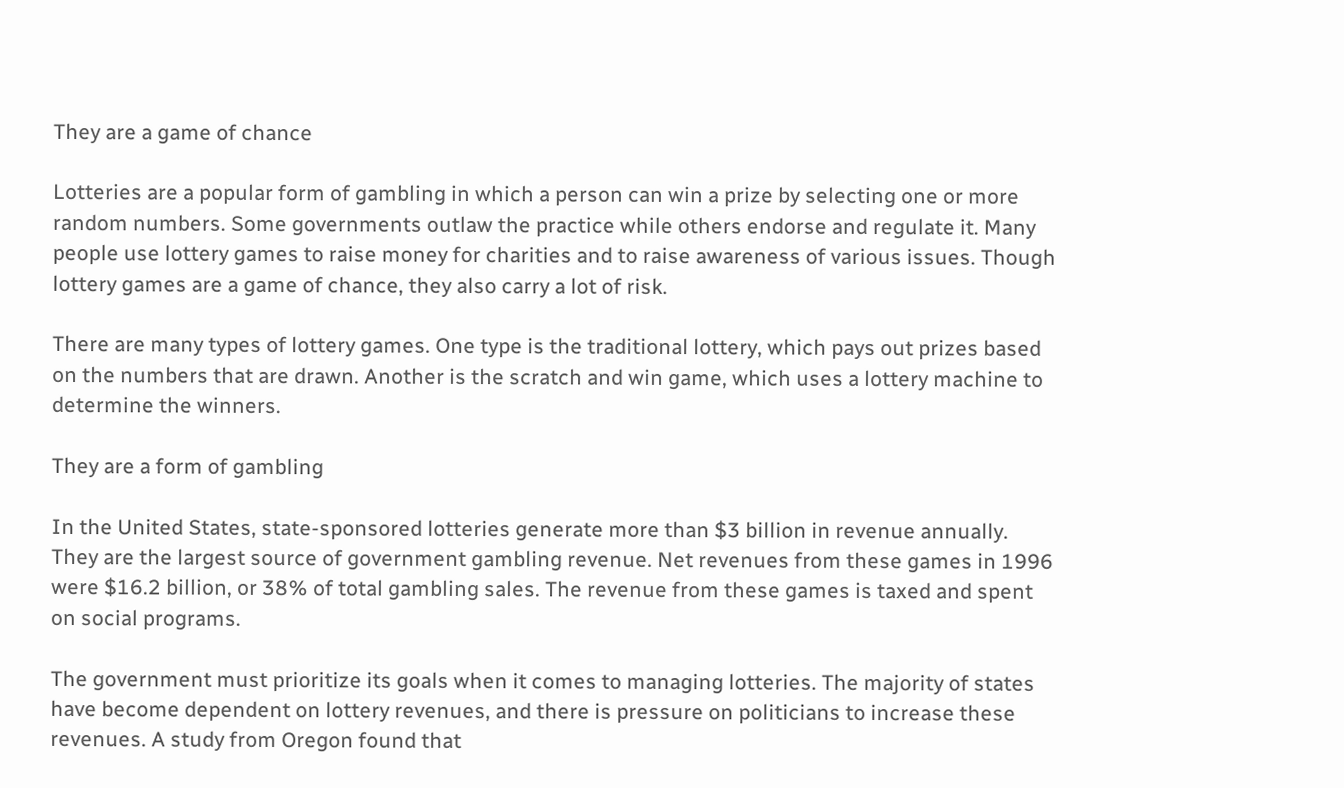They are a game of chance

Lotteries are a popular form of gambling in which a person can win a prize by selecting one or more random numbers. Some governments outlaw the practice while others endorse and regulate it. Many people use lottery games to raise money for charities and to raise awareness of various issues. Though lottery games are a game of chance, they also carry a lot of risk.

There are many types of lottery games. One type is the traditional lottery, which pays out prizes based on the numbers that are drawn. Another is the scratch and win game, which uses a lottery machine to determine the winners.

They are a form of gambling

In the United States, state-sponsored lotteries generate more than $3 billion in revenue annually. They are the largest source of government gambling revenue. Net revenues from these games in 1996 were $16.2 billion, or 38% of total gambling sales. The revenue from these games is taxed and spent on social programs.

The government must prioritize its goals when it comes to managing lotteries. The majority of states have become dependent on lottery revenues, and there is pressure on politicians to increase these revenues. A study from Oregon found that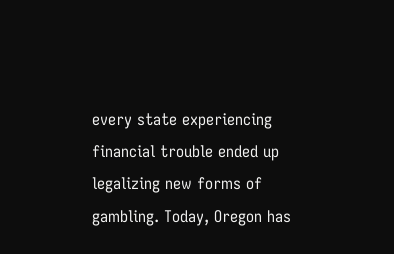every state experiencing financial trouble ended up legalizing new forms of gambling. Today, Oregon has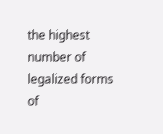the highest number of legalized forms of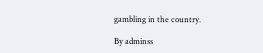gambling in the country.

By adminss